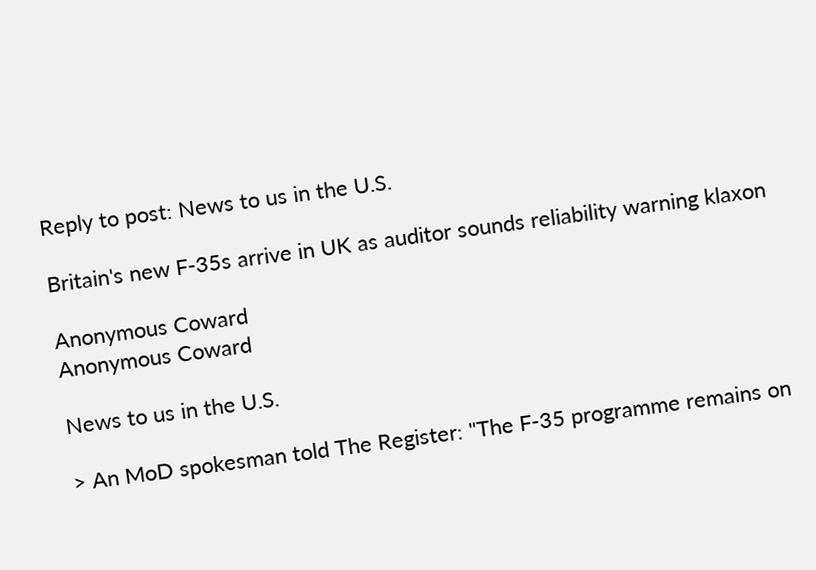Reply to post: News to us in the U.S.

Britain's new F-35s arrive in UK as auditor sounds reliability warning klaxon

Anonymous Coward
Anonymous Coward

News to us in the U.S.

> An MoD spokesman told The Register: "The F-35 programme remains on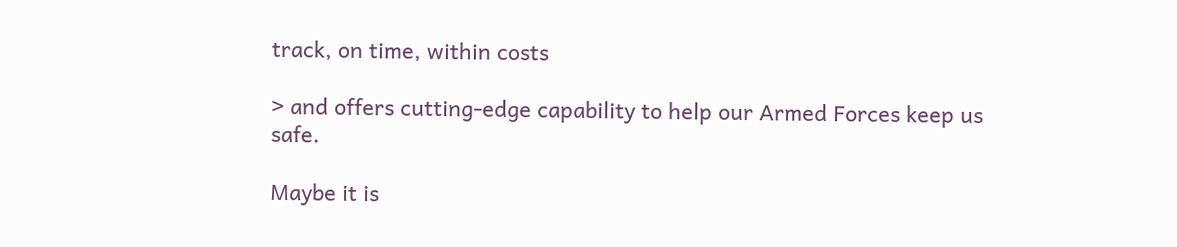track, on time, within costs

> and offers cutting-edge capability to help our Armed Forces keep us safe.

Maybe it is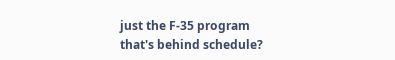just the F-35 program that's behind schedule?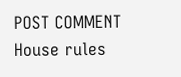POST COMMENT House rules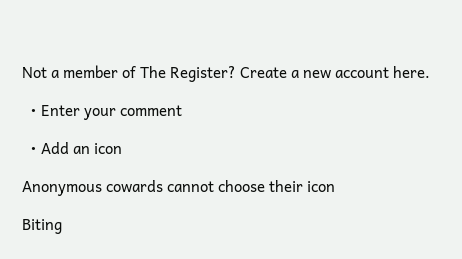Not a member of The Register? Create a new account here.

  • Enter your comment

  • Add an icon

Anonymous cowards cannot choose their icon

Biting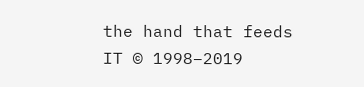the hand that feeds IT © 1998–2019